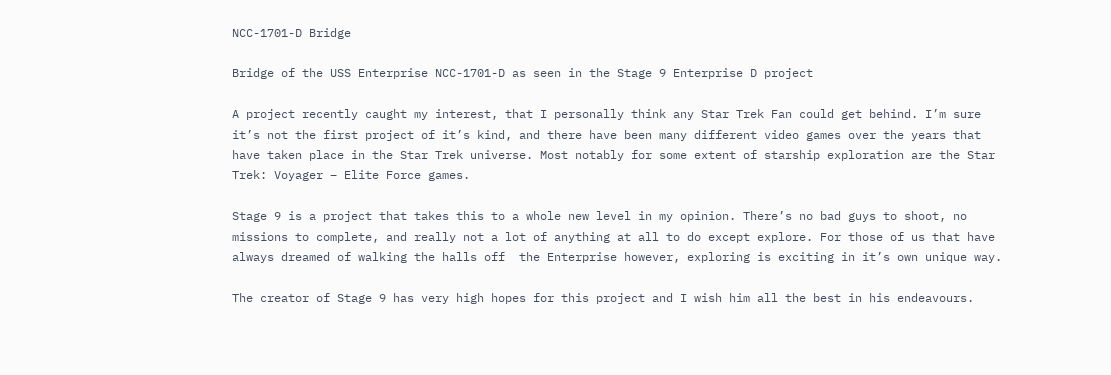NCC-1701-D Bridge

Bridge of the USS Enterprise NCC-1701-D as seen in the Stage 9 Enterprise D project

A project recently caught my interest, that I personally think any Star Trek Fan could get behind. I’m sure it’s not the first project of it’s kind, and there have been many different video games over the years that have taken place in the Star Trek universe. Most notably for some extent of starship exploration are the Star Trek: Voyager – Elite Force games.

Stage 9 is a project that takes this to a whole new level in my opinion. There’s no bad guys to shoot, no missions to complete, and really not a lot of anything at all to do except explore. For those of us that have always dreamed of walking the halls off  the Enterprise however, exploring is exciting in it’s own unique way.

The creator of Stage 9 has very high hopes for this project and I wish him all the best in his endeavours.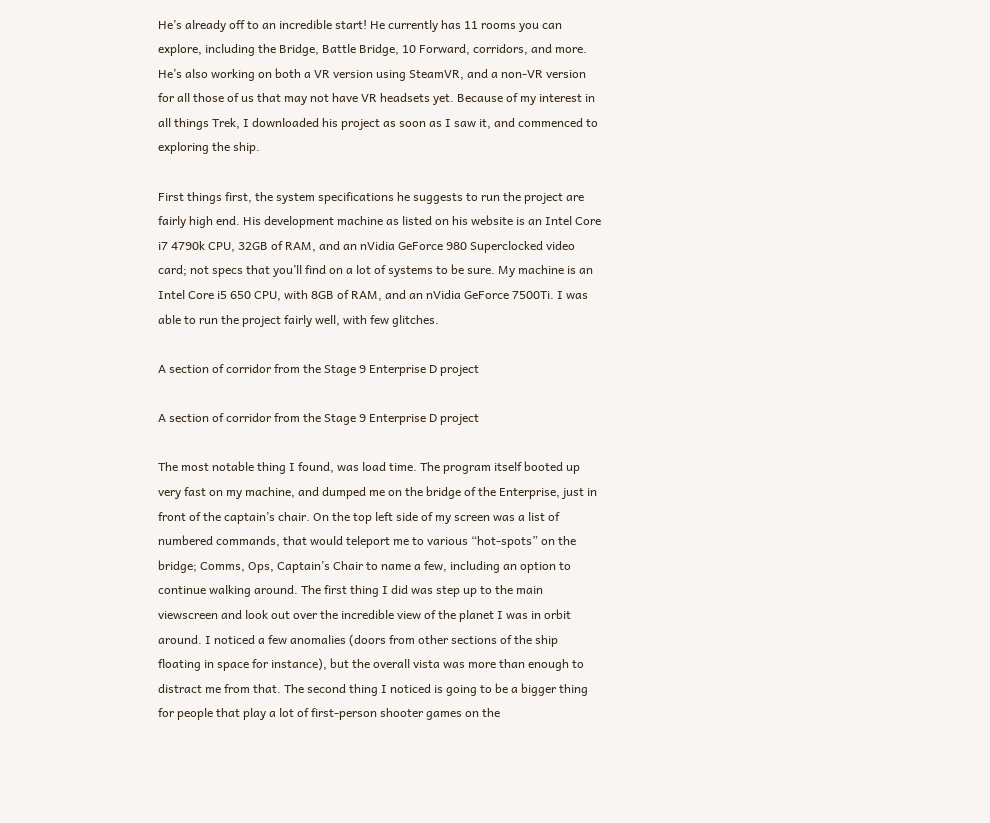He’s already off to an incredible start! He currently has 11 rooms you can explore, including the Bridge, Battle Bridge, 10 Forward, corridors, and more. He’s also working on both a VR version using SteamVR, and a non-VR version for all those of us that may not have VR headsets yet. Because of my interest in all things Trek, I downloaded his project as soon as I saw it, and commenced to exploring the ship.

First things first, the system specifications he suggests to run the project are fairly high end. His development machine as listed on his website is an Intel Core i7 4790k CPU, 32GB of RAM, and an nVidia GeForce 980 Superclocked video card; not specs that you’ll find on a lot of systems to be sure. My machine is an Intel Core i5 650 CPU, with 8GB of RAM, and an nVidia GeForce 7500Ti. I was able to run the project fairly well, with few glitches.

A section of corridor from the Stage 9 Enterprise D project

A section of corridor from the Stage 9 Enterprise D project

The most notable thing I found, was load time. The program itself booted up very fast on my machine, and dumped me on the bridge of the Enterprise, just in front of the captain’s chair. On the top left side of my screen was a list of numbered commands, that would teleport me to various “hot-spots” on the bridge; Comms, Ops, Captain’s Chair to name a few, including an option to continue walking around. The first thing I did was step up to the main viewscreen and look out over the incredible view of the planet I was in orbit around. I noticed a few anomalies (doors from other sections of the ship floating in space for instance), but the overall vista was more than enough to distract me from that. The second thing I noticed is going to be a bigger thing for people that play a lot of first-person shooter games on the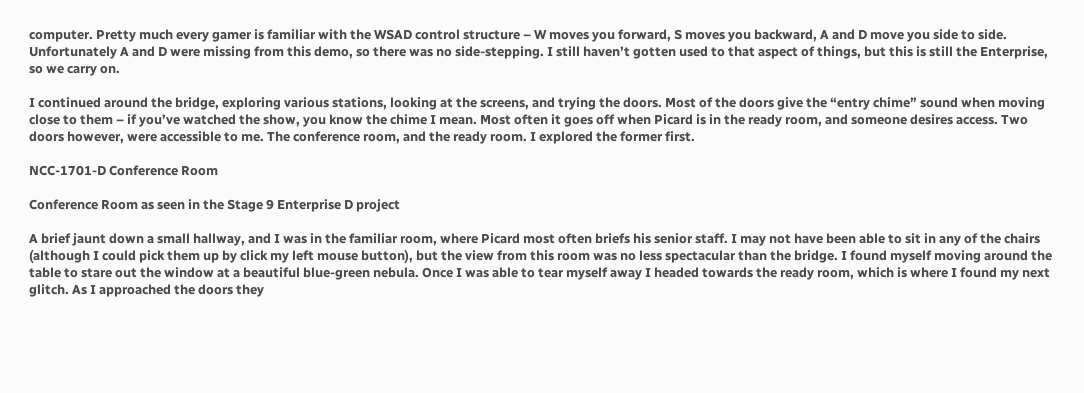computer. Pretty much every gamer is familiar with the WSAD control structure – W moves you forward, S moves you backward, A and D move you side to side. Unfortunately A and D were missing from this demo, so there was no side-stepping. I still haven’t gotten used to that aspect of things, but this is still the Enterprise, so we carry on.

I continued around the bridge, exploring various stations, looking at the screens, and trying the doors. Most of the doors give the “entry chime” sound when moving close to them – if you’ve watched the show, you know the chime I mean. Most often it goes off when Picard is in the ready room, and someone desires access. Two doors however, were accessible to me. The conference room, and the ready room. I explored the former first.

NCC-1701-D Conference Room

Conference Room as seen in the Stage 9 Enterprise D project

A brief jaunt down a small hallway, and I was in the familiar room, where Picard most often briefs his senior staff. I may not have been able to sit in any of the chairs (although I could pick them up by click my left mouse button), but the view from this room was no less spectacular than the bridge. I found myself moving around the table to stare out the window at a beautiful blue-green nebula. Once I was able to tear myself away I headed towards the ready room, which is where I found my next glitch. As I approached the doors they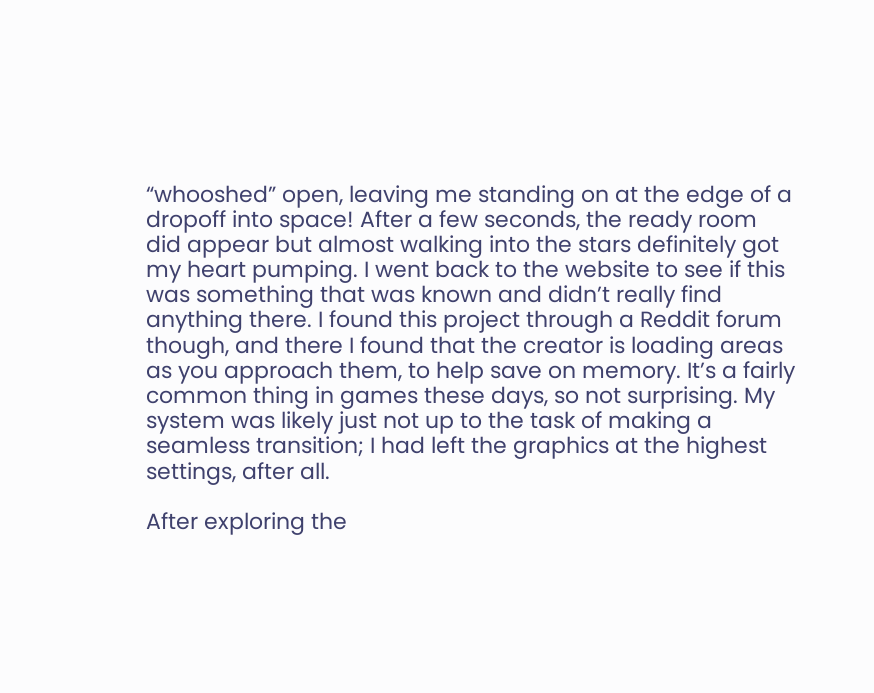“whooshed” open, leaving me standing on at the edge of a dropoff into space! After a few seconds, the ready room did appear but almost walking into the stars definitely got my heart pumping. I went back to the website to see if this was something that was known and didn’t really find anything there. I found this project through a Reddit forum though, and there I found that the creator is loading areas as you approach them, to help save on memory. It’s a fairly common thing in games these days, so not surprising. My system was likely just not up to the task of making a seamless transition; I had left the graphics at the highest settings, after all.

After exploring the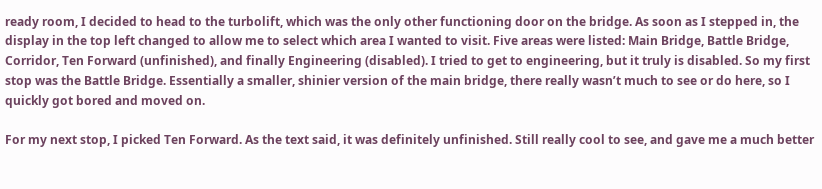ready room, I decided to head to the turbolift, which was the only other functioning door on the bridge. As soon as I stepped in, the display in the top left changed to allow me to select which area I wanted to visit. Five areas were listed: Main Bridge, Battle Bridge, Corridor, Ten Forward (unfinished), and finally Engineering (disabled). I tried to get to engineering, but it truly is disabled. So my first stop was the Battle Bridge. Essentially a smaller, shinier version of the main bridge, there really wasn’t much to see or do here, so I quickly got bored and moved on.

For my next stop, I picked Ten Forward. As the text said, it was definitely unfinished. Still really cool to see, and gave me a much better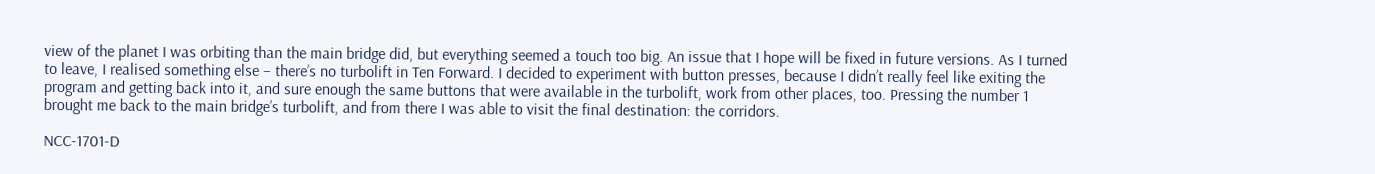view of the planet I was orbiting than the main bridge did, but everything seemed a touch too big. An issue that I hope will be fixed in future versions. As I turned to leave, I realised something else – there’s no turbolift in Ten Forward. I decided to experiment with button presses, because I didn’t really feel like exiting the program and getting back into it, and sure enough the same buttons that were available in the turbolift, work from other places, too. Pressing the number 1 brought me back to the main bridge’s turbolift, and from there I was able to visit the final destination: the corridors.

NCC-1701-D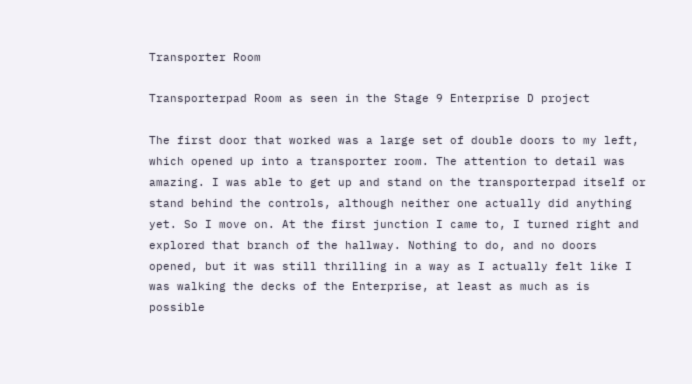Transporter Room

Transporterpad Room as seen in the Stage 9 Enterprise D project

The first door that worked was a large set of double doors to my left, which opened up into a transporter room. The attention to detail was amazing. I was able to get up and stand on the transporterpad itself or stand behind the controls, although neither one actually did anything yet. So I move on. At the first junction I came to, I turned right and explored that branch of the hallway. Nothing to do, and no doors opened, but it was still thrilling in a way as I actually felt like I was walking the decks of the Enterprise, at least as much as is possible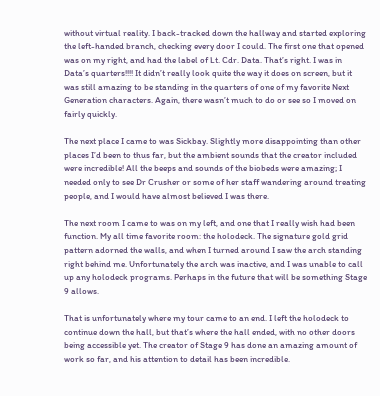without virtual reality. I back-tracked down the hallway and started exploring the left-handed branch, checking every door I could. The first one that opened was on my right, and had the label of Lt. Cdr. Data. That’s right. I was in Data’s quarters!!!! It didn’t really look quite the way it does on screen, but it was still amazing to be standing in the quarters of one of my favorite Next Generation characters. Again, there wasn’t much to do or see so I moved on fairly quickly.

The next place I came to was Sickbay. Slightly more disappointing than other places I’d been to thus far, but the ambient sounds that the creator included were incredible! All the beeps and sounds of the biobeds were amazing; I needed only to see Dr Crusher or some of her staff wandering around treating people, and I would have almost believed I was there.

The next room I came to was on my left, and one that I really wish had been function. My all time favorite room: the holodeck. The signature gold grid pattern adorned the walls, and when I turned around I saw the arch standing right behind me. Unfortunately the arch was inactive, and I was unable to call up any holodeck programs. Perhaps in the future that will be something Stage 9 allows.

That is unfortunately where my tour came to an end. I left the holodeck to continue down the hall, but that’s where the hall ended, with no other doors being accessible yet. The creator of Stage 9 has done an amazing amount of work so far, and his attention to detail has been incredible.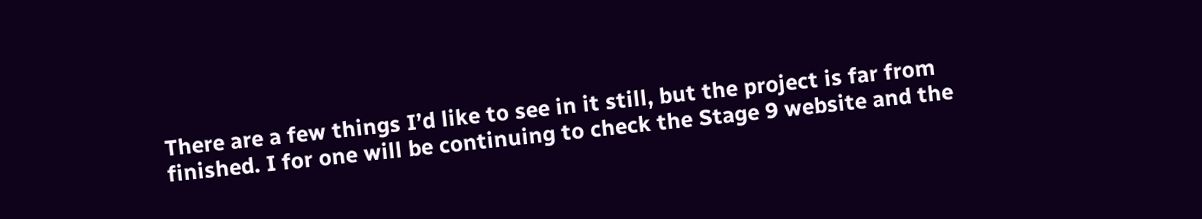There are a few things I’d like to see in it still, but the project is far from finished. I for one will be continuing to check the Stage 9 website and the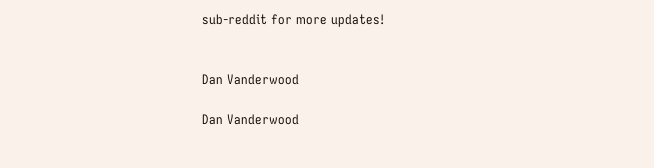sub-reddit for more updates!


Dan Vanderwood

Dan Vanderwood